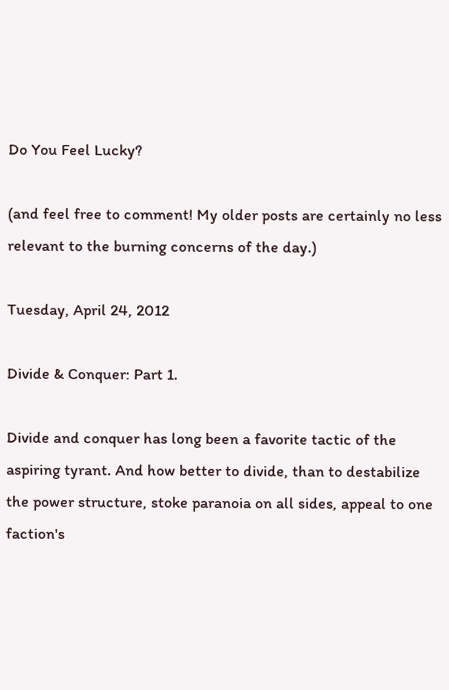Do You Feel Lucky?

(and feel free to comment! My older posts are certainly no less relevant to the burning concerns of the day.)

Tuesday, April 24, 2012

Divide & Conquer: Part 1.

Divide and conquer has long been a favorite tactic of the aspiring tyrant. And how better to divide, than to destabilize the power structure, stoke paranoia on all sides, appeal to one faction's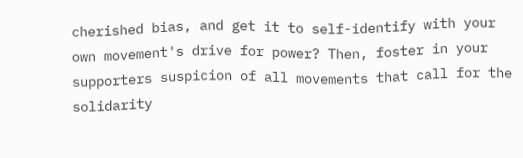cherished bias, and get it to self-identify with your own movement's drive for power? Then, foster in your supporters suspicion of all movements that call for the solidarity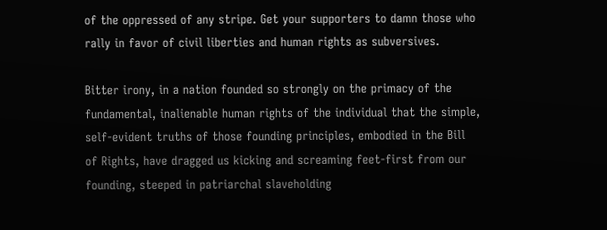of the oppressed of any stripe. Get your supporters to damn those who rally in favor of civil liberties and human rights as subversives.

Bitter irony, in a nation founded so strongly on the primacy of the fundamental, inalienable human rights of the individual that the simple, self-evident truths of those founding principles, embodied in the Bill of Rights, have dragged us kicking and screaming feet-first from our founding, steeped in patriarchal slaveholding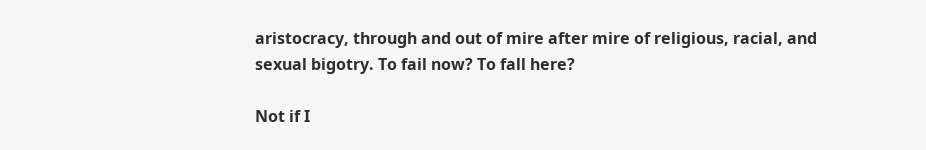aristocracy, through and out of mire after mire of religious, racial, and sexual bigotry. To fail now? To fall here?

Not if I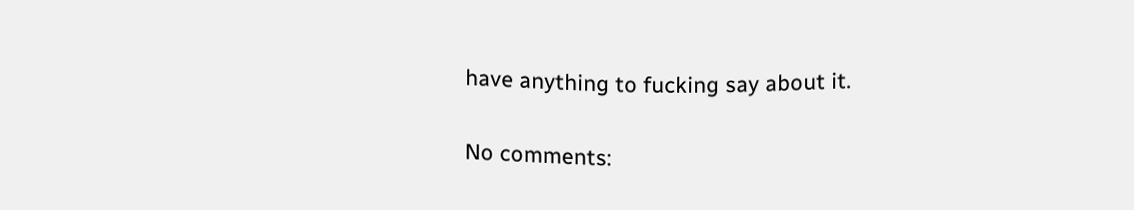have anything to fucking say about it.

No comments: